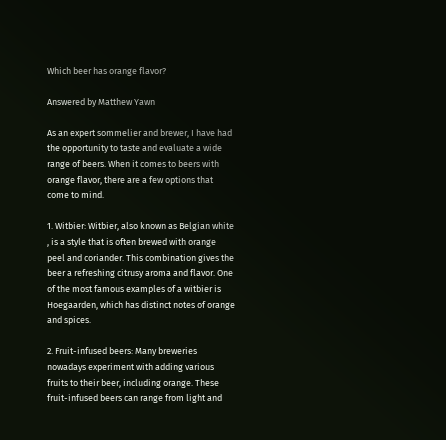Which beer has orange flavor?

Answered by Matthew Yawn

As an expert sommelier and brewer, I have had the opportunity to taste and evaluate a wide range of beers. When it comes to beers with orange flavor, there are a few options that come to mind.

1. Witbier: Witbier, also known as Belgian white , is a style that is often brewed with orange peel and coriander. This combination gives the beer a refreshing citrusy aroma and flavor. One of the most famous examples of a witbier is Hoegaarden, which has distinct notes of orange and spices.

2. Fruit-infused beers: Many breweries nowadays experiment with adding various fruits to their beer, including orange. These fruit-infused beers can range from light and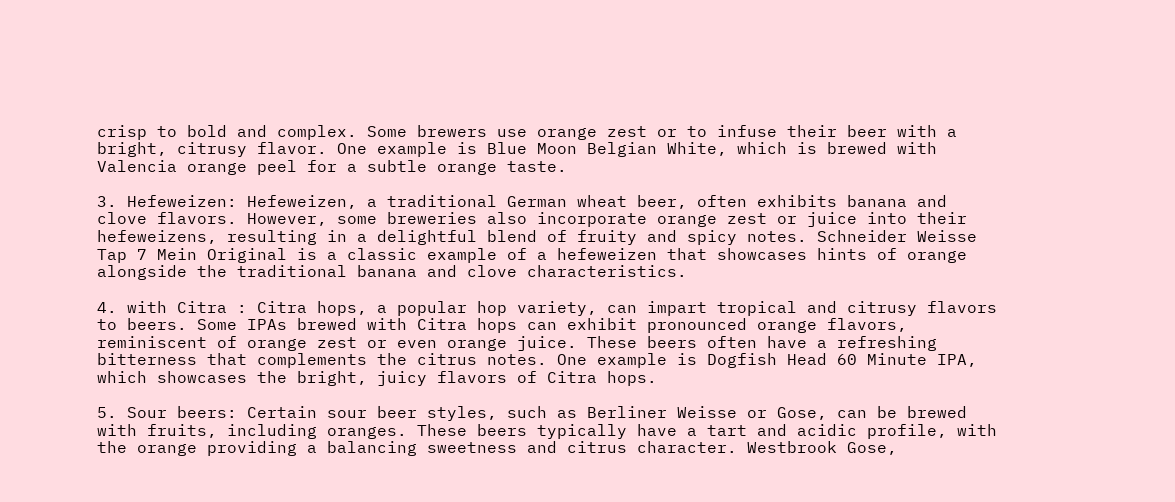crisp to bold and complex. Some brewers use orange zest or to infuse their beer with a bright, citrusy flavor. One example is Blue Moon Belgian White, which is brewed with Valencia orange peel for a subtle orange taste.

3. Hefeweizen: Hefeweizen, a traditional German wheat beer, often exhibits banana and clove flavors. However, some breweries also incorporate orange zest or juice into their hefeweizens, resulting in a delightful blend of fruity and spicy notes. Schneider Weisse Tap 7 Mein Original is a classic example of a hefeweizen that showcases hints of orange alongside the traditional banana and clove characteristics.

4. with Citra : Citra hops, a popular hop variety, can impart tropical and citrusy flavors to beers. Some IPAs brewed with Citra hops can exhibit pronounced orange flavors, reminiscent of orange zest or even orange juice. These beers often have a refreshing bitterness that complements the citrus notes. One example is Dogfish Head 60 Minute IPA, which showcases the bright, juicy flavors of Citra hops.

5. Sour beers: Certain sour beer styles, such as Berliner Weisse or Gose, can be brewed with fruits, including oranges. These beers typically have a tart and acidic profile, with the orange providing a balancing sweetness and citrus character. Westbrook Gose,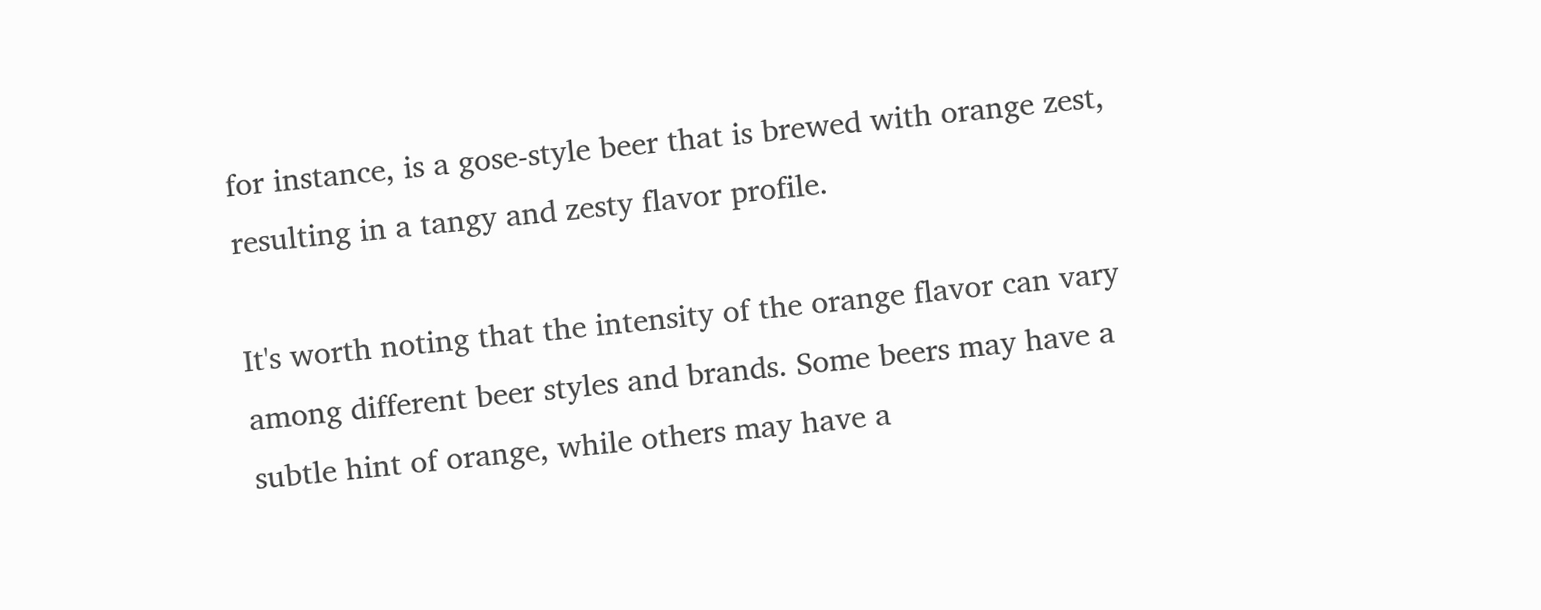for instance, is a gose-style beer that is brewed with orange zest, resulting in a tangy and zesty flavor profile.

It's worth noting that the intensity of the orange flavor can vary among different beer styles and brands. Some beers may have a subtle hint of orange, while others may have a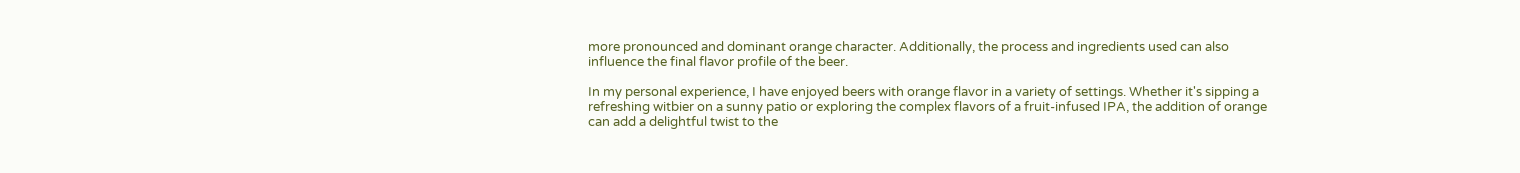more pronounced and dominant orange character. Additionally, the process and ingredients used can also influence the final flavor profile of the beer.

In my personal experience, I have enjoyed beers with orange flavor in a variety of settings. Whether it's sipping a refreshing witbier on a sunny patio or exploring the complex flavors of a fruit-infused IPA, the addition of orange can add a delightful twist to the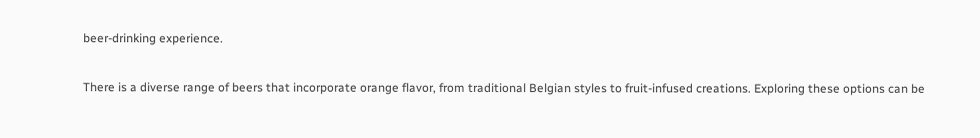beer-drinking experience.

There is a diverse range of beers that incorporate orange flavor, from traditional Belgian styles to fruit-infused creations. Exploring these options can be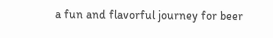a fun and flavorful journey for beer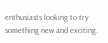enthusiasts looking to try something new and exciting.